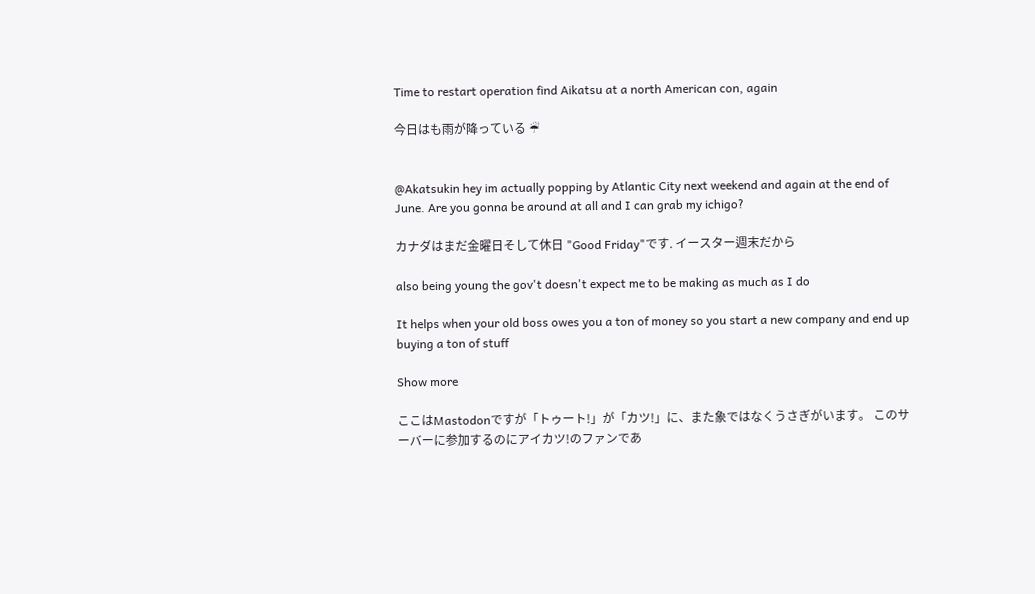Time to restart operation find Aikatsu at a north American con, again

今日はも雨が降っている ☔


@Akatsukin hey im actually popping by Atlantic City next weekend and again at the end of June. Are you gonna be around at all and I can grab my ichigo?

カナダはまだ金曜日そして休日 "Good Friday"です. イースター週末だから

also being young the gov't doesn't expect me to be making as much as I do

It helps when your old boss owes you a ton of money so you start a new company and end up buying a ton of stuff

Show more

ここはMastodonですが「トゥート!」が「カツ!」に、また象ではなくうさぎがいます。 このサーバーに参加するのにアイカツ!のファンであ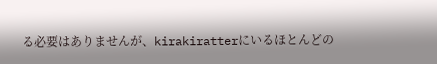る必要はありませんが、kirakiratterにいるほとんどの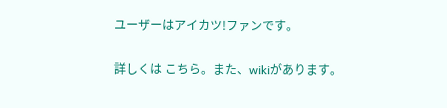ユーザーはアイカツ!ファンです。

詳しくは こちら。また、wikiがあります。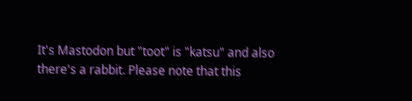It's Mastodon but "toot" is "katsu" and also there's a rabbit. Please note that this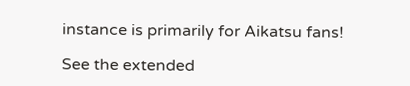instance is primarily for Aikatsu fans!

See the extended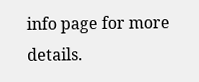info page for more details.